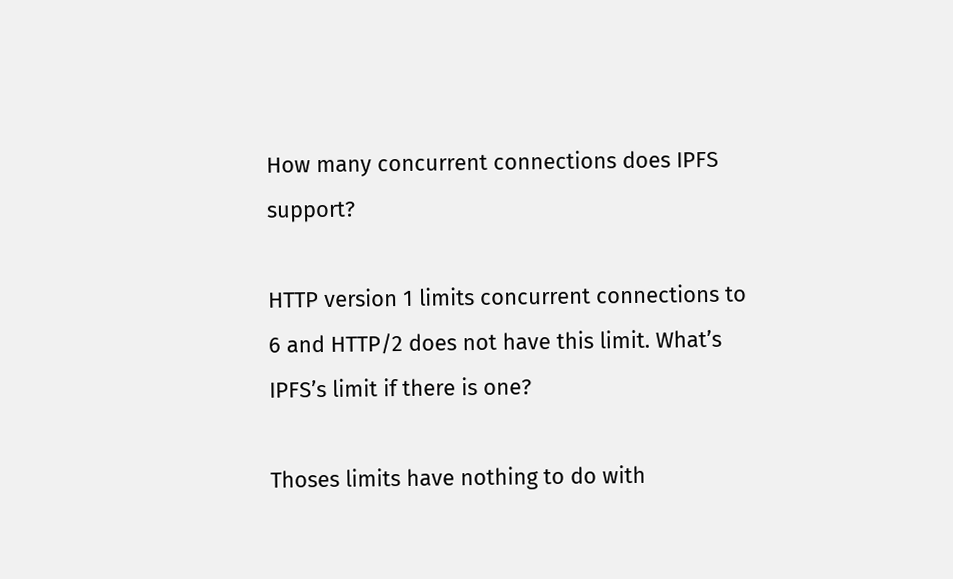How many concurrent connections does IPFS support?

HTTP version 1 limits concurrent connections to 6 and HTTP/2 does not have this limit. What’s IPFS’s limit if there is one?

Thoses limits have nothing to do with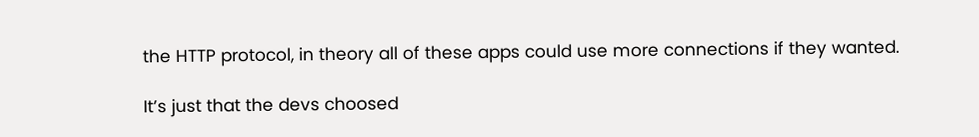the HTTP protocol, in theory all of these apps could use more connections if they wanted.

It’s just that the devs choosed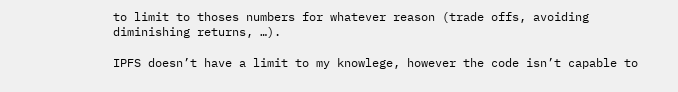to limit to thoses numbers for whatever reason (trade offs, avoiding diminishing returns, …).

IPFS doesn’t have a limit to my knowlege, however the code isn’t capable to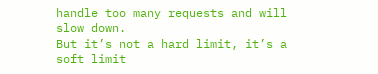handle too many requests and will slow down.
But it’s not a hard limit, it’s a soft limit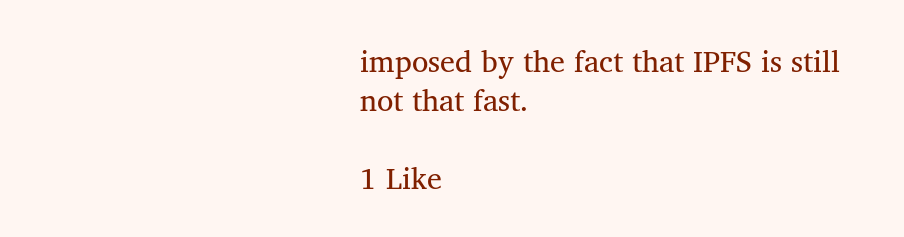imposed by the fact that IPFS is still not that fast.

1 Like